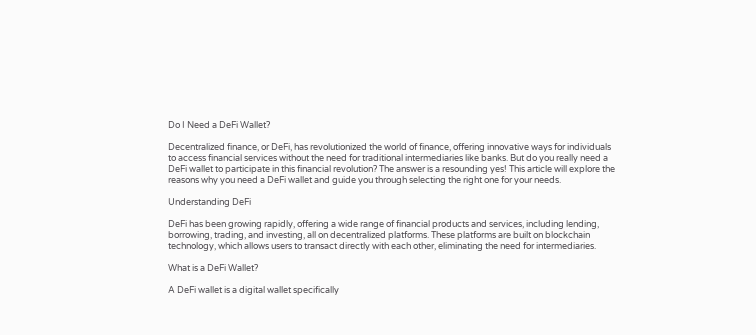Do I Need a DeFi Wallet?

Decentralized finance, or DeFi, has revolutionized the world of finance, offering innovative ways for individuals to access financial services without the need for traditional intermediaries like banks. But do you really need a DeFi wallet to participate in this financial revolution? The answer is a resounding yes! This article will explore the reasons why you need a DeFi wallet and guide you through selecting the right one for your needs.

Understanding DeFi

DeFi has been growing rapidly, offering a wide range of financial products and services, including lending, borrowing, trading, and investing, all on decentralized platforms. These platforms are built on blockchain technology, which allows users to transact directly with each other, eliminating the need for intermediaries.

What is a DeFi Wallet?

A DeFi wallet is a digital wallet specifically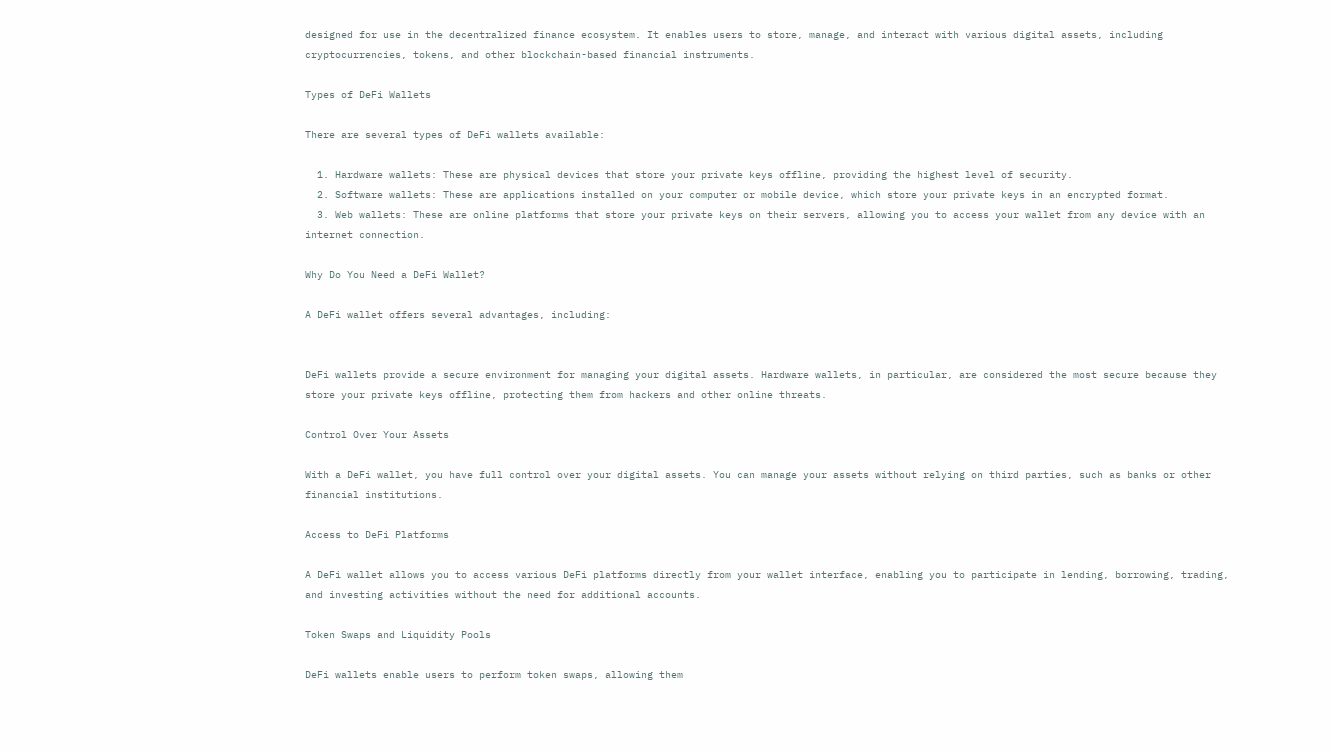designed for use in the decentralized finance ecosystem. It enables users to store, manage, and interact with various digital assets, including cryptocurrencies, tokens, and other blockchain-based financial instruments.

Types of DeFi Wallets

There are several types of DeFi wallets available:

  1. Hardware wallets: These are physical devices that store your private keys offline, providing the highest level of security.
  2. Software wallets: These are applications installed on your computer or mobile device, which store your private keys in an encrypted format.
  3. Web wallets: These are online platforms that store your private keys on their servers, allowing you to access your wallet from any device with an internet connection.

Why Do You Need a DeFi Wallet?

A DeFi wallet offers several advantages, including:


DeFi wallets provide a secure environment for managing your digital assets. Hardware wallets, in particular, are considered the most secure because they store your private keys offline, protecting them from hackers and other online threats.

Control Over Your Assets

With a DeFi wallet, you have full control over your digital assets. You can manage your assets without relying on third parties, such as banks or other financial institutions.

Access to DeFi Platforms

A DeFi wallet allows you to access various DeFi platforms directly from your wallet interface, enabling you to participate in lending, borrowing, trading, and investing activities without the need for additional accounts.

Token Swaps and Liquidity Pools

DeFi wallets enable users to perform token swaps, allowing them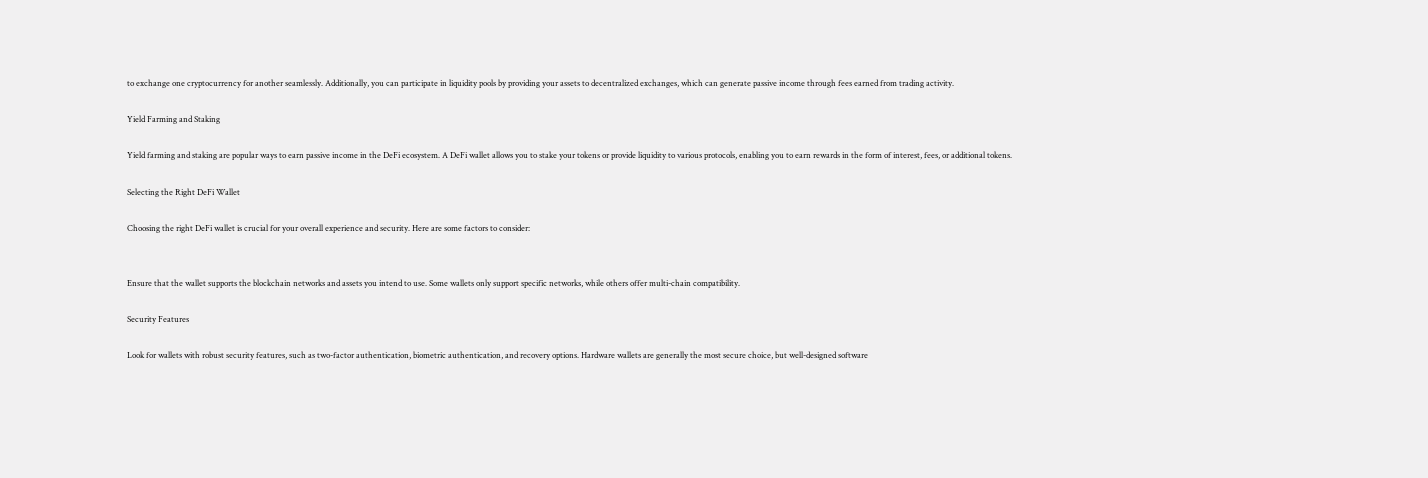to exchange one cryptocurrency for another seamlessly. Additionally, you can participate in liquidity pools by providing your assets to decentralized exchanges, which can generate passive income through fees earned from trading activity.

Yield Farming and Staking

Yield farming and staking are popular ways to earn passive income in the DeFi ecosystem. A DeFi wallet allows you to stake your tokens or provide liquidity to various protocols, enabling you to earn rewards in the form of interest, fees, or additional tokens.

Selecting the Right DeFi Wallet

Choosing the right DeFi wallet is crucial for your overall experience and security. Here are some factors to consider:


Ensure that the wallet supports the blockchain networks and assets you intend to use. Some wallets only support specific networks, while others offer multi-chain compatibility.

Security Features

Look for wallets with robust security features, such as two-factor authentication, biometric authentication, and recovery options. Hardware wallets are generally the most secure choice, but well-designed software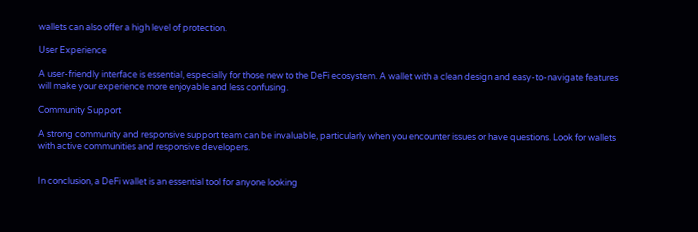wallets can also offer a high level of protection.

User Experience

A user-friendly interface is essential, especially for those new to the DeFi ecosystem. A wallet with a clean design and easy-to-navigate features will make your experience more enjoyable and less confusing.

Community Support

A strong community and responsive support team can be invaluable, particularly when you encounter issues or have questions. Look for wallets with active communities and responsive developers.


In conclusion, a DeFi wallet is an essential tool for anyone looking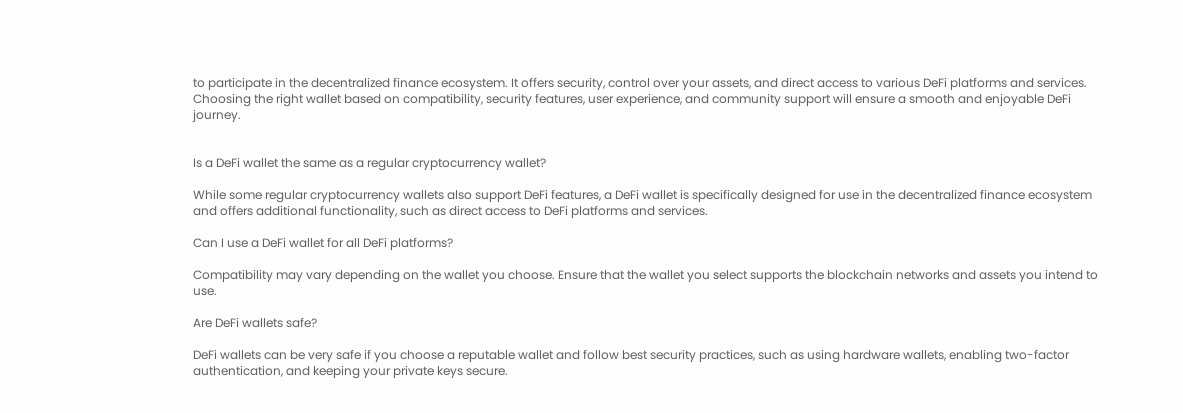to participate in the decentralized finance ecosystem. It offers security, control over your assets, and direct access to various DeFi platforms and services. Choosing the right wallet based on compatibility, security features, user experience, and community support will ensure a smooth and enjoyable DeFi journey.


Is a DeFi wallet the same as a regular cryptocurrency wallet?

While some regular cryptocurrency wallets also support DeFi features, a DeFi wallet is specifically designed for use in the decentralized finance ecosystem and offers additional functionality, such as direct access to DeFi platforms and services.

Can I use a DeFi wallet for all DeFi platforms?

Compatibility may vary depending on the wallet you choose. Ensure that the wallet you select supports the blockchain networks and assets you intend to use.

Are DeFi wallets safe?

DeFi wallets can be very safe if you choose a reputable wallet and follow best security practices, such as using hardware wallets, enabling two-factor authentication, and keeping your private keys secure.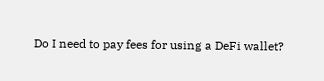Do I need to pay fees for using a DeFi wallet?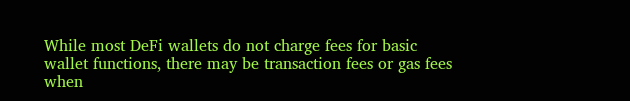While most DeFi wallets do not charge fees for basic wallet functions, there may be transaction fees or gas fees when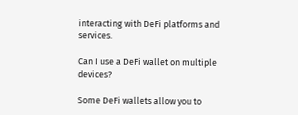interacting with DeFi platforms and services.

Can I use a DeFi wallet on multiple devices?

Some DeFi wallets allow you to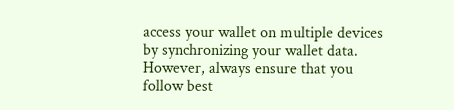access your wallet on multiple devices by synchronizing your wallet data. However, always ensure that you follow best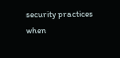security practices when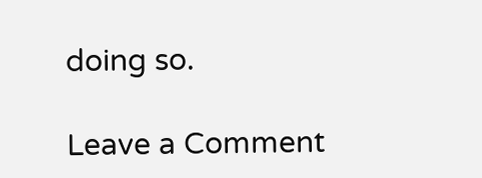doing so.

Leave a Comment